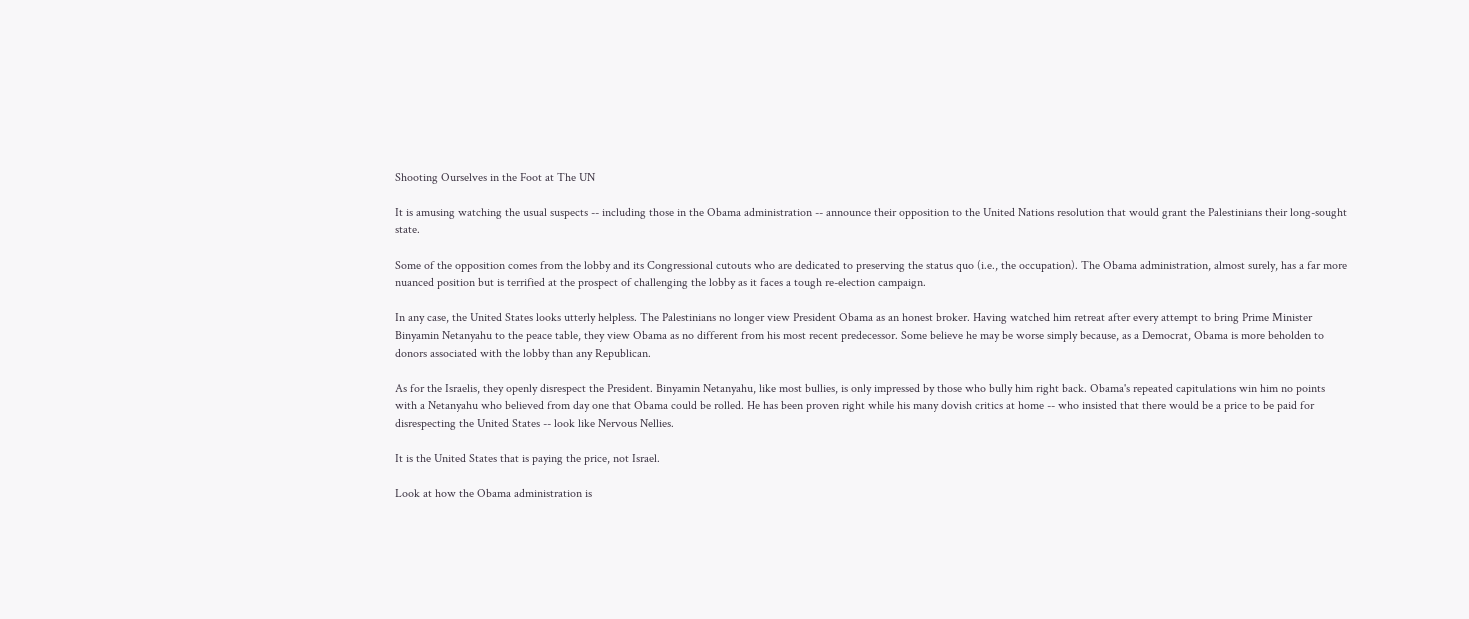Shooting Ourselves in the Foot at The UN

It is amusing watching the usual suspects -- including those in the Obama administration -- announce their opposition to the United Nations resolution that would grant the Palestinians their long-sought state.

Some of the opposition comes from the lobby and its Congressional cutouts who are dedicated to preserving the status quo (i.e., the occupation). The Obama administration, almost surely, has a far more nuanced position but is terrified at the prospect of challenging the lobby as it faces a tough re-election campaign.

In any case, the United States looks utterly helpless. The Palestinians no longer view President Obama as an honest broker. Having watched him retreat after every attempt to bring Prime Minister Binyamin Netanyahu to the peace table, they view Obama as no different from his most recent predecessor. Some believe he may be worse simply because, as a Democrat, Obama is more beholden to donors associated with the lobby than any Republican.

As for the Israelis, they openly disrespect the President. Binyamin Netanyahu, like most bullies, is only impressed by those who bully him right back. Obama's repeated capitulations win him no points with a Netanyahu who believed from day one that Obama could be rolled. He has been proven right while his many dovish critics at home -- who insisted that there would be a price to be paid for disrespecting the United States -- look like Nervous Nellies.

It is the United States that is paying the price, not Israel.

Look at how the Obama administration is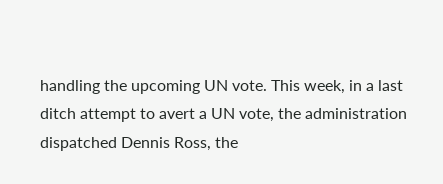handling the upcoming UN vote. This week, in a last ditch attempt to avert a UN vote, the administration dispatched Dennis Ross, the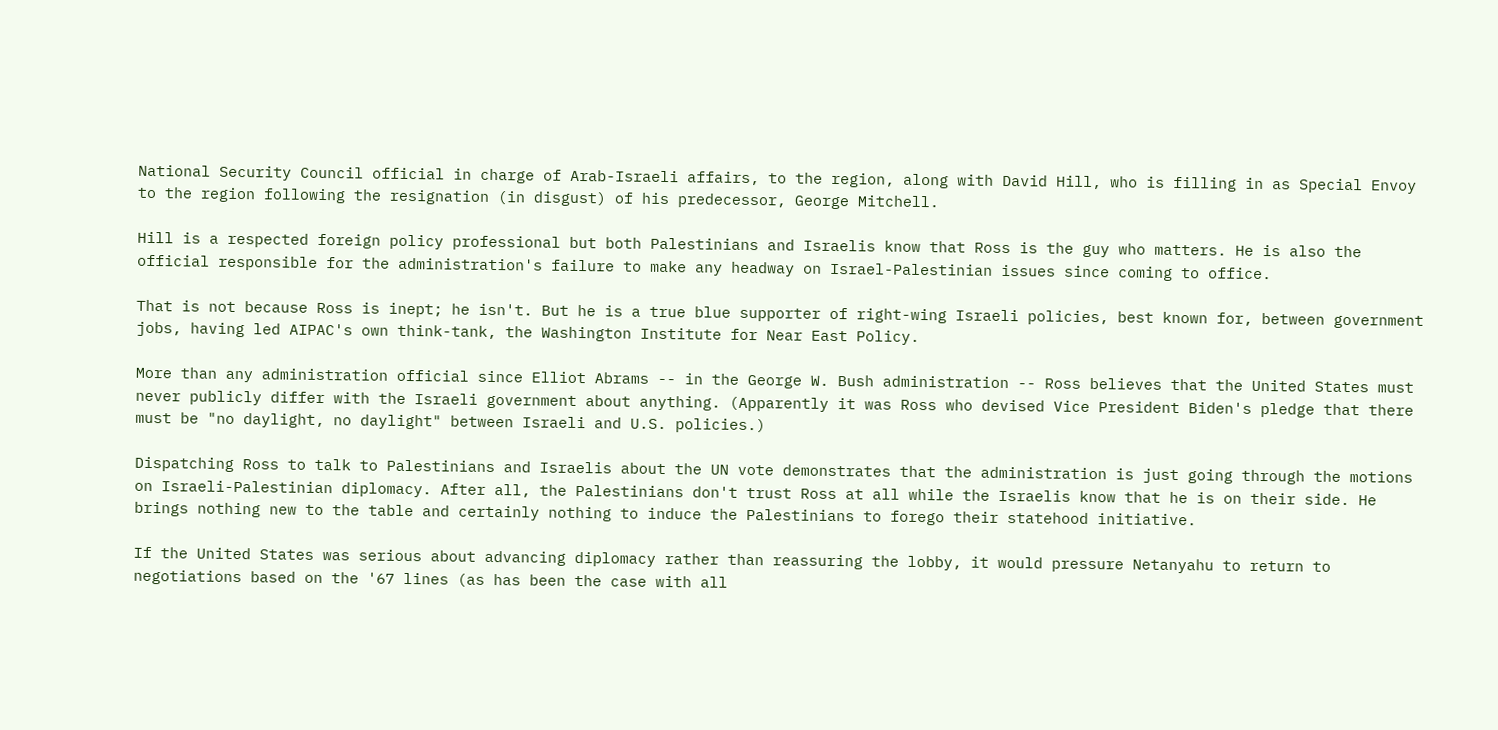National Security Council official in charge of Arab-Israeli affairs, to the region, along with David Hill, who is filling in as Special Envoy to the region following the resignation (in disgust) of his predecessor, George Mitchell.

Hill is a respected foreign policy professional but both Palestinians and Israelis know that Ross is the guy who matters. He is also the official responsible for the administration's failure to make any headway on Israel-Palestinian issues since coming to office.

That is not because Ross is inept; he isn't. But he is a true blue supporter of right-wing Israeli policies, best known for, between government jobs, having led AIPAC's own think-tank, the Washington Institute for Near East Policy.

More than any administration official since Elliot Abrams -- in the George W. Bush administration -- Ross believes that the United States must never publicly differ with the Israeli government about anything. (Apparently it was Ross who devised Vice President Biden's pledge that there must be "no daylight, no daylight" between Israeli and U.S. policies.)

Dispatching Ross to talk to Palestinians and Israelis about the UN vote demonstrates that the administration is just going through the motions on Israeli-Palestinian diplomacy. After all, the Palestinians don't trust Ross at all while the Israelis know that he is on their side. He brings nothing new to the table and certainly nothing to induce the Palestinians to forego their statehood initiative.

If the United States was serious about advancing diplomacy rather than reassuring the lobby, it would pressure Netanyahu to return to negotiations based on the '67 lines (as has been the case with all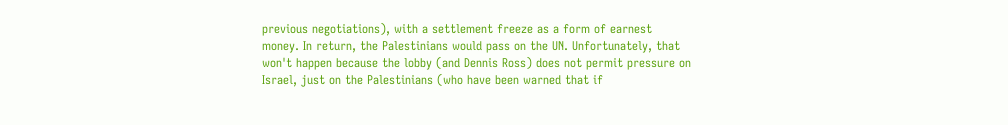previous negotiations), with a settlement freeze as a form of earnest money. In return, the Palestinians would pass on the UN. Unfortunately, that won't happen because the lobby (and Dennis Ross) does not permit pressure on Israel, just on the Palestinians (who have been warned that if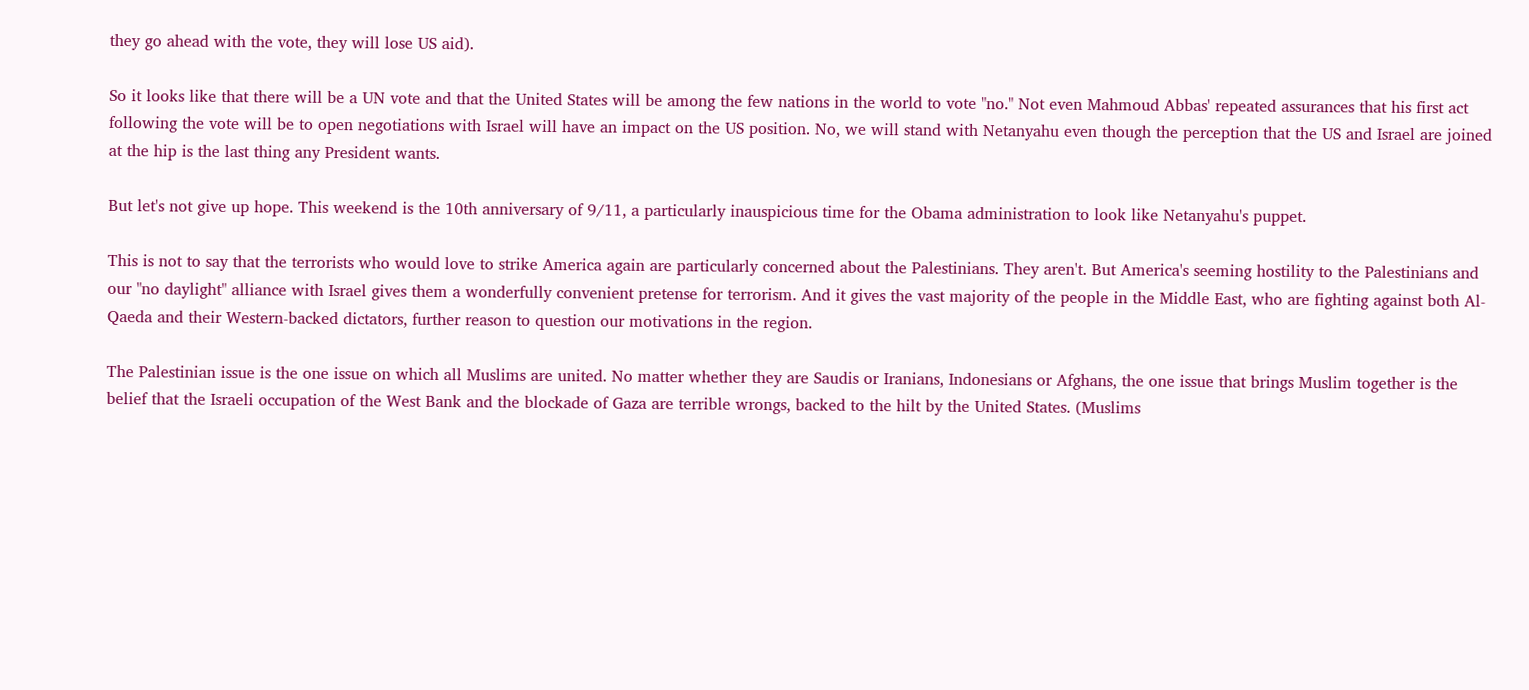they go ahead with the vote, they will lose US aid).

So it looks like that there will be a UN vote and that the United States will be among the few nations in the world to vote "no." Not even Mahmoud Abbas' repeated assurances that his first act following the vote will be to open negotiations with Israel will have an impact on the US position. No, we will stand with Netanyahu even though the perception that the US and Israel are joined at the hip is the last thing any President wants.

But let's not give up hope. This weekend is the 10th anniversary of 9/11, a particularly inauspicious time for the Obama administration to look like Netanyahu's puppet.

This is not to say that the terrorists who would love to strike America again are particularly concerned about the Palestinians. They aren't. But America's seeming hostility to the Palestinians and our "no daylight" alliance with Israel gives them a wonderfully convenient pretense for terrorism. And it gives the vast majority of the people in the Middle East, who are fighting against both Al-Qaeda and their Western-backed dictators, further reason to question our motivations in the region.

The Palestinian issue is the one issue on which all Muslims are united. No matter whether they are Saudis or Iranians, Indonesians or Afghans, the one issue that brings Muslim together is the belief that the Israeli occupation of the West Bank and the blockade of Gaza are terrible wrongs, backed to the hilt by the United States. (Muslims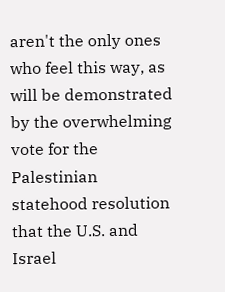aren't the only ones who feel this way, as will be demonstrated by the overwhelming vote for the Palestinian statehood resolution that the U.S. and Israel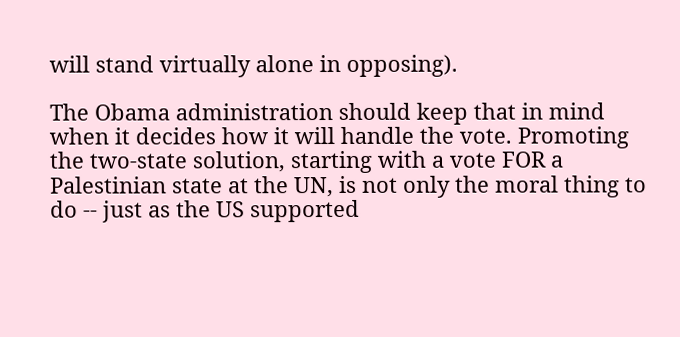will stand virtually alone in opposing).

The Obama administration should keep that in mind when it decides how it will handle the vote. Promoting the two-state solution, starting with a vote FOR a Palestinian state at the UN, is not only the moral thing to do -- just as the US supported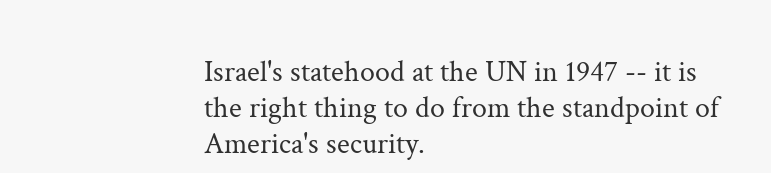Israel's statehood at the UN in 1947 -- it is the right thing to do from the standpoint of America's security.